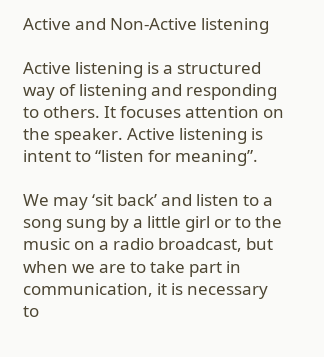Active and Non-Active listening

Active listening is a structured way of listening and responding to others. It focuses attention on the speaker. Active listening is intent to “listen for meaning”.

We may ‘sit back’ and listen to a song sung by a little girl or to the music on a radio broadcast, but when we are to take part in communication, it is necessary to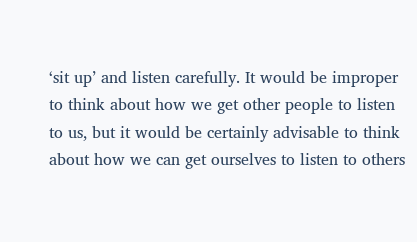‘sit up’ and listen carefully. It would be improper to think about how we get other people to listen to us, but it would be certainly advisable to think about how we can get ourselves to listen to others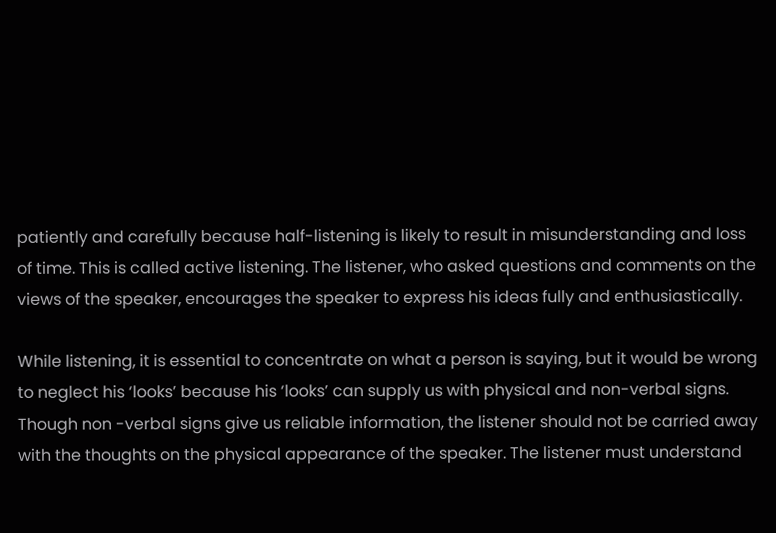patiently and carefully because half-listening is likely to result in misunderstanding and loss of time. This is called active listening. The listener, who asked questions and comments on the views of the speaker, encourages the speaker to express his ideas fully and enthusiastically.

While listening, it is essential to concentrate on what a person is saying, but it would be wrong to neglect his ‘looks’ because his ‘looks’ can supply us with physical and non-verbal signs. Though non -verbal signs give us reliable information, the listener should not be carried away with the thoughts on the physical appearance of the speaker. The listener must understand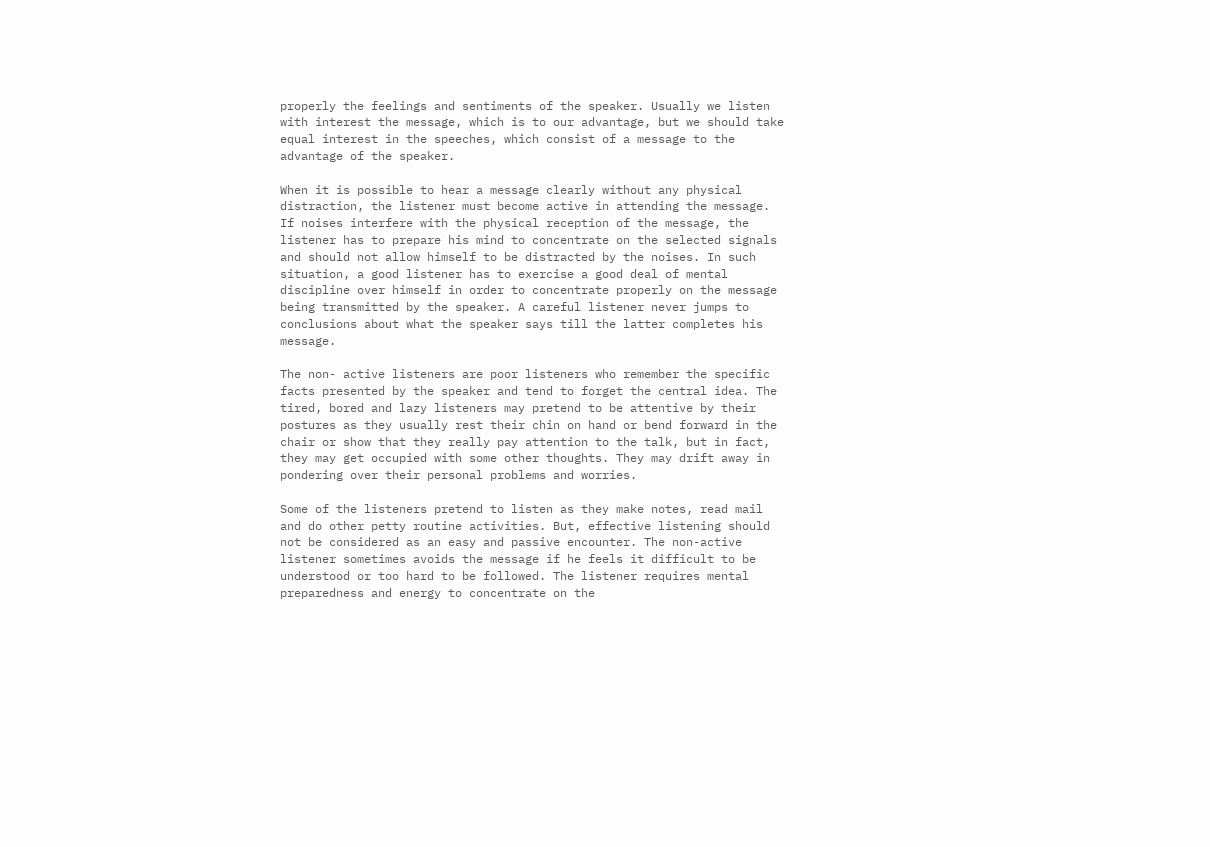properly the feelings and sentiments of the speaker. Usually we listen with interest the message, which is to our advantage, but we should take equal interest in the speeches, which consist of a message to the advantage of the speaker.

When it is possible to hear a message clearly without any physical distraction, the listener must become active in attending the message. If noises interfere with the physical reception of the message, the listener has to prepare his mind to concentrate on the selected signals and should not allow himself to be distracted by the noises. In such situation, a good listener has to exercise a good deal of mental discipline over himself in order to concentrate properly on the message being transmitted by the speaker. A careful listener never jumps to conclusions about what the speaker says till the latter completes his message.

The non- active listeners are poor listeners who remember the specific facts presented by the speaker and tend to forget the central idea. The tired, bored and lazy listeners may pretend to be attentive by their postures as they usually rest their chin on hand or bend forward in the chair or show that they really pay attention to the talk, but in fact, they may get occupied with some other thoughts. They may drift away in pondering over their personal problems and worries.

Some of the listeners pretend to listen as they make notes, read mail and do other petty routine activities. But, effective listening should not be considered as an easy and passive encounter. The non-active listener sometimes avoids the message if he feels it difficult to be understood or too hard to be followed. The listener requires mental preparedness and energy to concentrate on the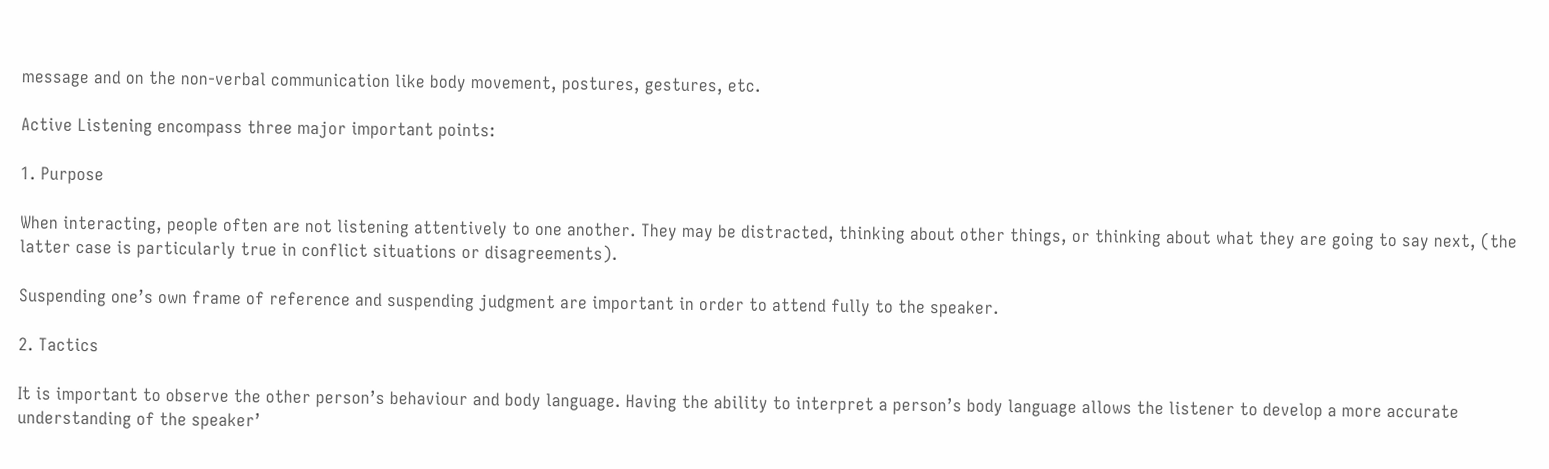message and on the non-verbal communication like body movement, postures, gestures, etc.

Active Listening encompass three major important points:

1. Purpose

When interacting, people often are not listening attentively to one another. They may be distracted, thinking about other things, or thinking about what they are going to say next, (the latter case is particularly true in conflict situations or disagreements).

Suspending one’s own frame of reference and suspending judgment are important in order to attend fully to the speaker.

2. Tactics

It is important to observe the other person’s behaviour and body language. Having the ability to interpret a person’s body language allows the listener to develop a more accurate understanding of the speaker’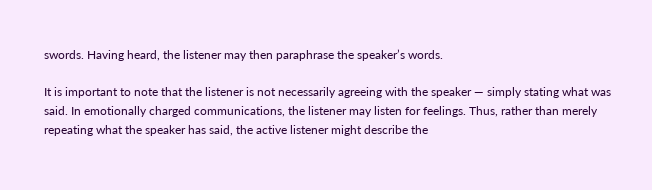swords. Having heard, the listener may then paraphrase the speaker’s words.

It is important to note that the listener is not necessarily agreeing with the speaker — simply stating what was said. In emotionally charged communications, the listener may listen for feelings. Thus, rather than merely repeating what the speaker has said, the active listener might describe the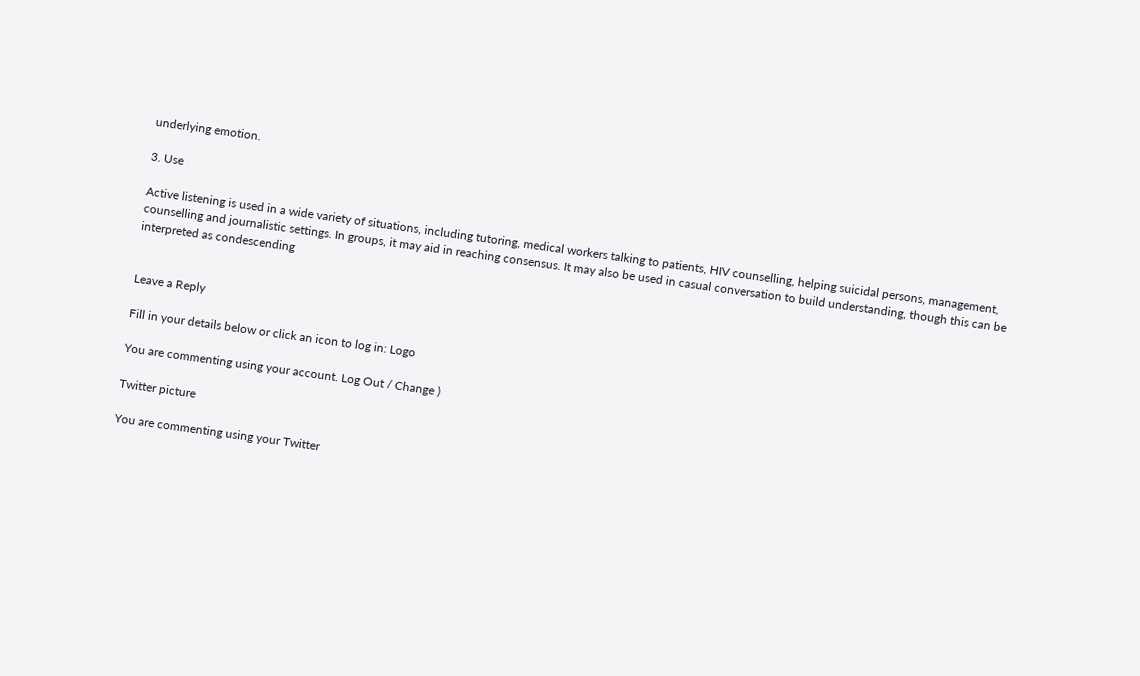underlying emotion.

3. Use

Active listening is used in a wide variety of situations, including tutoring, medical workers talking to patients, HIV counselling, helping suicidal persons, management, counselling and journalistic settings. In groups, it may aid in reaching consensus. It may also be used in casual conversation to build understanding, though this can be interpreted as condescending


Leave a Reply

Fill in your details below or click an icon to log in: Logo

You are commenting using your account. Log Out / Change )

Twitter picture

You are commenting using your Twitter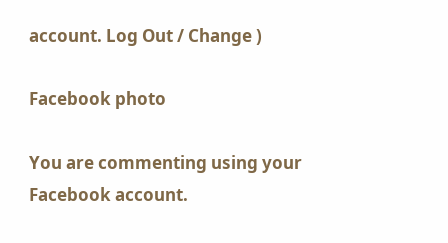account. Log Out / Change )

Facebook photo

You are commenting using your Facebook account.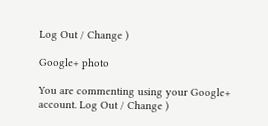Log Out / Change )

Google+ photo

You are commenting using your Google+ account. Log Out / Change )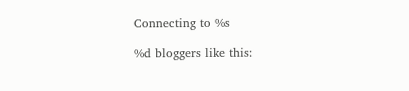Connecting to %s

%d bloggers like this: